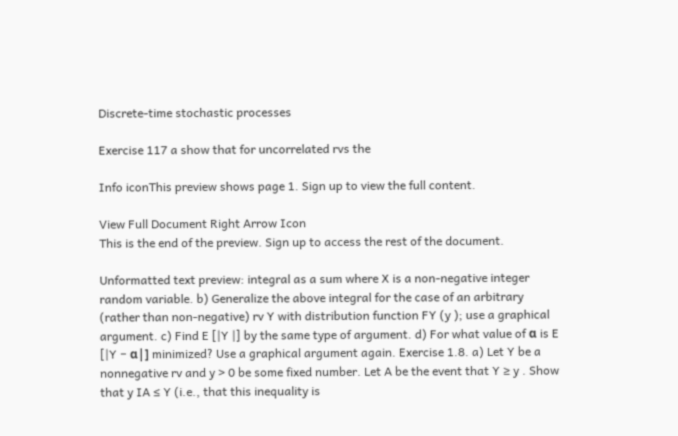Discrete-time stochastic processes

Exercise 117 a show that for uncorrelated rvs the

Info iconThis preview shows page 1. Sign up to view the full content.

View Full Document Right Arrow Icon
This is the end of the preview. Sign up to access the rest of the document.

Unformatted text preview: integral as a sum where X is a non-negative integer random variable. b) Generalize the above integral for the case of an arbitrary (rather than non-negative) rv Y with distribution function FY (y ); use a graphical argument. c) Find E [|Y |] by the same type of argument. d) For what value of α is E [|Y − α|] minimized? Use a graphical argument again. Exercise 1.8. a) Let Y be a nonnegative rv and y > 0 be some fixed number. Let A be the event that Y ≥ y . Show that y IA ≤ Y (i.e., that this inequality is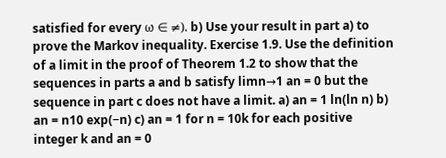satisfied for every ω ∈ ≠). b) Use your result in part a) to prove the Markov inequality. Exercise 1.9. Use the definition of a limit in the proof of Theorem 1.2 to show that the sequences in parts a and b satisfy limn→1 an = 0 but the sequence in part c does not have a limit. a) an = 1 ln(ln n) b) an = n10 exp(−n) c) an = 1 for n = 10k for each positive integer k and an = 0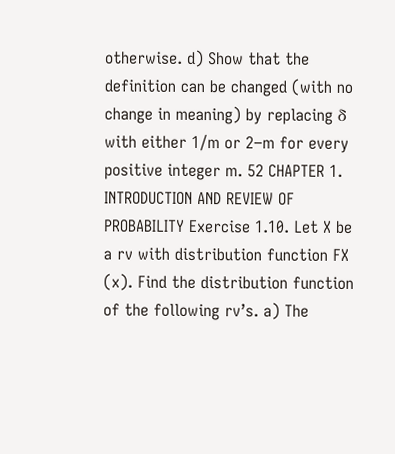otherwise. d) Show that the definition can be changed (with no change in meaning) by replacing δ with either 1/m or 2−m for every positive integer m. 52 CHAPTER 1. INTRODUCTION AND REVIEW OF PROBABILITY Exercise 1.10. Let X be a rv with distribution function FX (x). Find the distribution function of the following rv’s. a) The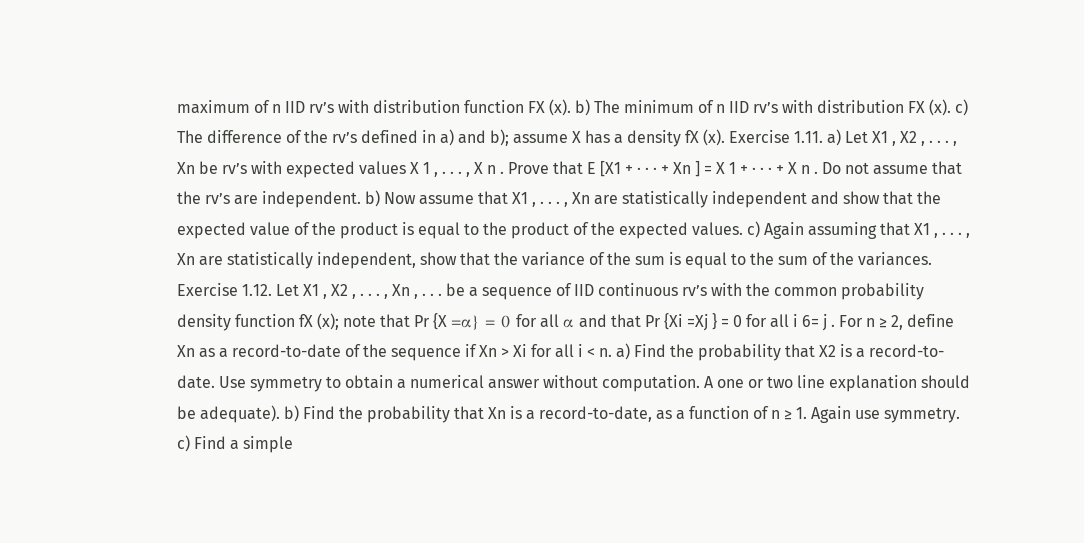maximum of n IID rv’s with distribution function FX (x). b) The minimum of n IID rv’s with distribution FX (x). c) The difference of the rv’s defined in a) and b); assume X has a density fX (x). Exercise 1.11. a) Let X1 , X2 , . . . , Xn be rv’s with expected values X 1 , . . . , X n . Prove that E [X1 + · · · + Xn ] = X 1 + · · · + X n . Do not assume that the rv’s are independent. b) Now assume that X1 , . . . , Xn are statistically independent and show that the expected value of the product is equal to the product of the expected values. c) Again assuming that X1 , . . . , Xn are statistically independent, show that the variance of the sum is equal to the sum of the variances. Exercise 1.12. Let X1 , X2 , . . . , Xn , . . . be a sequence of IID continuous rv’s with the common probability density function fX (x); note that Pr {X =α} = 0 for all α and that Pr {Xi =Xj } = 0 for all i 6= j . For n ≥ 2, define Xn as a record-to-date of the sequence if Xn > Xi for all i < n. a) Find the probability that X2 is a record-to-date. Use symmetry to obtain a numerical answer without computation. A one or two line explanation should be adequate). b) Find the probability that Xn is a record-to-date, as a function of n ≥ 1. Again use symmetry. c) Find a simple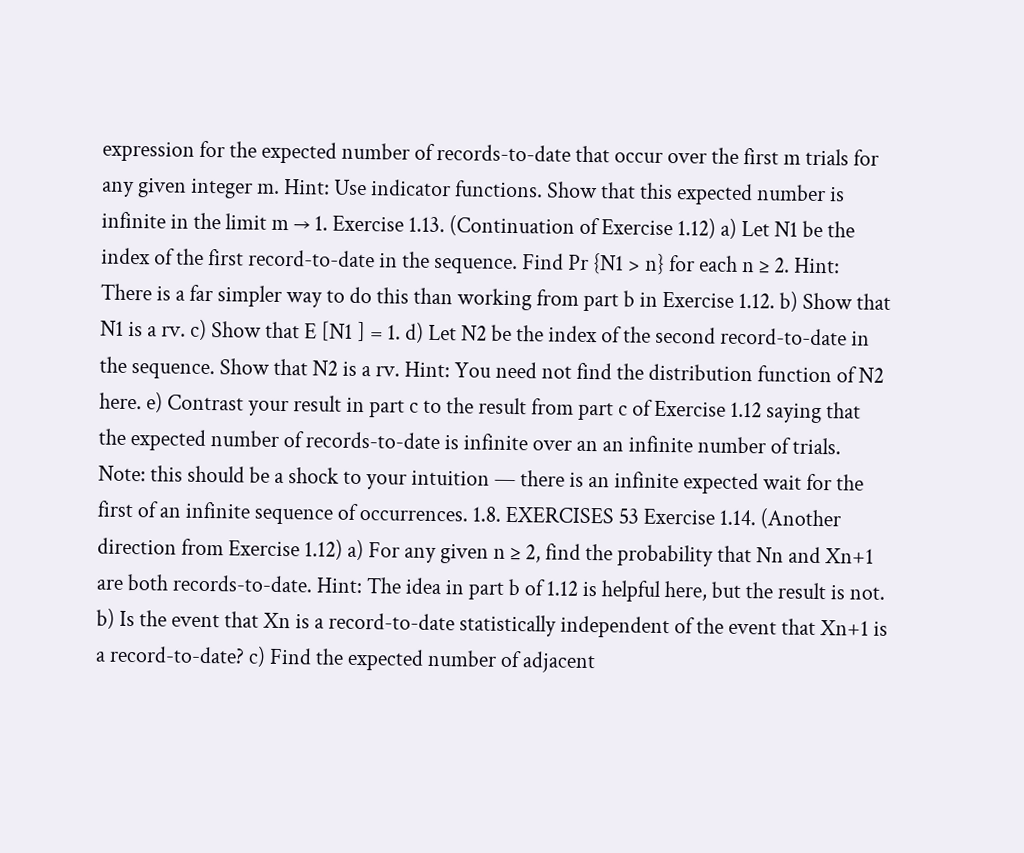expression for the expected number of records-to-date that occur over the first m trials for any given integer m. Hint: Use indicator functions. Show that this expected number is infinite in the limit m → 1. Exercise 1.13. (Continuation of Exercise 1.12) a) Let N1 be the index of the first record-to-date in the sequence. Find Pr {N1 > n} for each n ≥ 2. Hint: There is a far simpler way to do this than working from part b in Exercise 1.12. b) Show that N1 is a rv. c) Show that E [N1 ] = 1. d) Let N2 be the index of the second record-to-date in the sequence. Show that N2 is a rv. Hint: You need not find the distribution function of N2 here. e) Contrast your result in part c to the result from part c of Exercise 1.12 saying that the expected number of records-to-date is infinite over an an infinite number of trials. Note: this should be a shock to your intuition — there is an infinite expected wait for the first of an infinite sequence of occurrences. 1.8. EXERCISES 53 Exercise 1.14. (Another direction from Exercise 1.12) a) For any given n ≥ 2, find the probability that Nn and Xn+1 are both records-to-date. Hint: The idea in part b of 1.12 is helpful here, but the result is not. b) Is the event that Xn is a record-to-date statistically independent of the event that Xn+1 is a record-to-date? c) Find the expected number of adjacent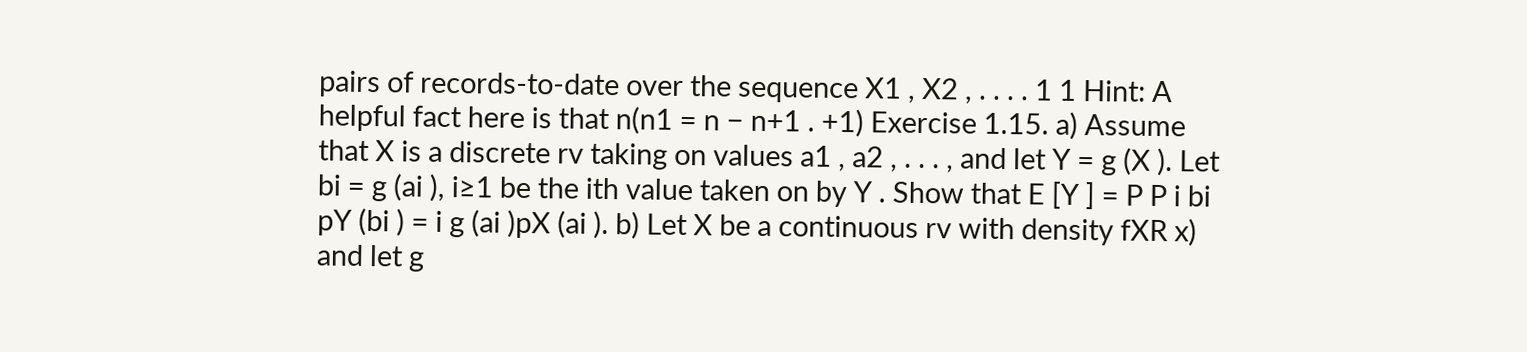pairs of records-to-date over the sequence X1 , X2 , . . . . 1 1 Hint: A helpful fact here is that n(n1 = n − n+1 . +1) Exercise 1.15. a) Assume that X is a discrete rv taking on values a1 , a2 , . . . , and let Y = g (X ). Let bi = g (ai ), i≥1 be the ith value taken on by Y . Show that E [Y ] = P P i bi pY (bi ) = i g (ai )pX (ai ). b) Let X be a continuous rv with density fXR x) and let g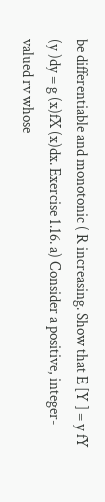be differentiable and monotonic ( R increasing. Show that E [Y ] = y fY (y )dy = g (x)fX (x)dx. Exercise 1.16. a) Consider a positive, integer-valued rv whose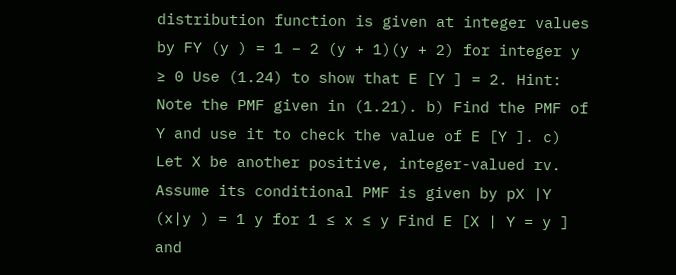distribution function is given at integer values by FY (y ) = 1 − 2 (y + 1)(y + 2) for integer y ≥ 0 Use (1.24) to show that E [Y ] = 2. Hint: Note the PMF given in (1.21). b) Find the PMF of Y and use it to check the value of E [Y ]. c) Let X be another positive, integer-valued rv. Assume its conditional PMF is given by pX |Y (x|y ) = 1 y for 1 ≤ x ≤ y Find E [X | Y = y ] and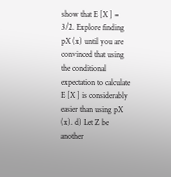show that E [X ] = 3/2. Explore finding pX (x) until you are convinced that using the conditional expectation to calculate E [X ] is considerably easier than using pX (x). d) Let Z be another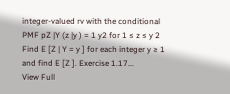integer-valued rv with the conditional PMF pZ |Y (z |y ) = 1 y2 for 1 ≤ z ≤ y 2 Find E [Z | Y = y ] for each integer y ≥ 1 and find E [Z ]. Exercise 1.17...
View Full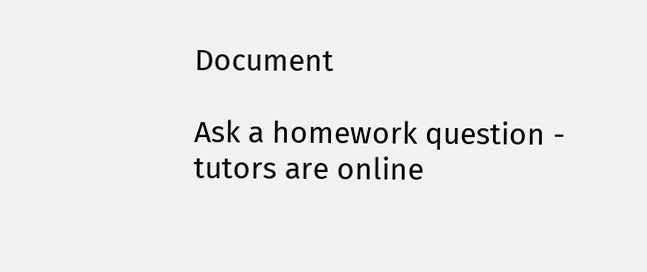Document

Ask a homework question - tutors are online